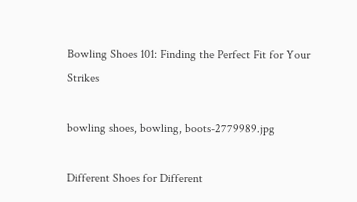Bowling Shoes 101: Finding the Perfect Fit for Your Strikes

bowling shoes, bowling, boots-2779989.jpg

Different Shoes for Different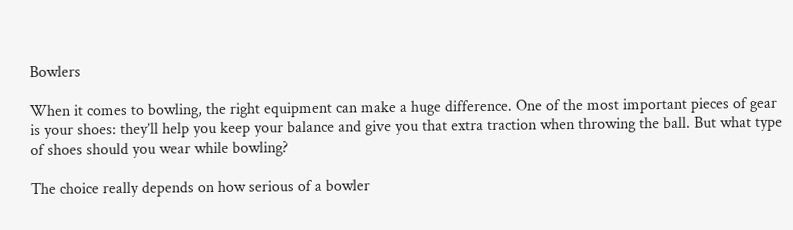Bowlers

When it comes to bowling, the right equipment can make a huge difference. One of the most important pieces of gear is your shoes: they’ll help you keep your balance and give you that extra traction when throwing the ball. But what type of shoes should you wear while bowling?

The choice really depends on how serious of a bowler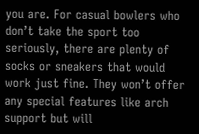you are. For casual bowlers who don’t take the sport too seriously, there are plenty of socks or sneakers that would work just fine. They won’t offer any special features like arch support but will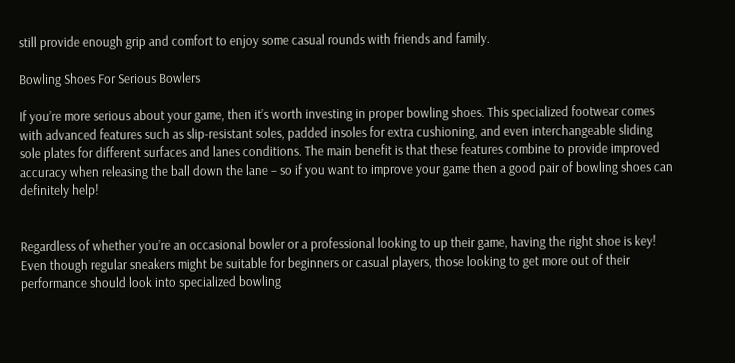still provide enough grip and comfort to enjoy some casual rounds with friends and family.

Bowling Shoes For Serious Bowlers

If you’re more serious about your game, then it’s worth investing in proper bowling shoes. This specialized footwear comes with advanced features such as slip-resistant soles, padded insoles for extra cushioning, and even interchangeable sliding sole plates for different surfaces and lanes conditions. The main benefit is that these features combine to provide improved accuracy when releasing the ball down the lane – so if you want to improve your game then a good pair of bowling shoes can definitely help!


Regardless of whether you’re an occasional bowler or a professional looking to up their game, having the right shoe is key! Even though regular sneakers might be suitable for beginners or casual players, those looking to get more out of their performance should look into specialized bowling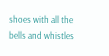shoes with all the bells and whistles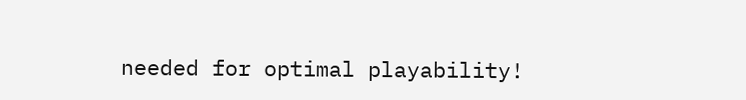needed for optimal playability!